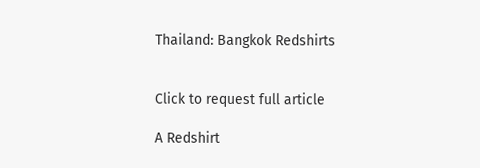Thailand: Bangkok Redshirts


Click to request full article

A Redshirt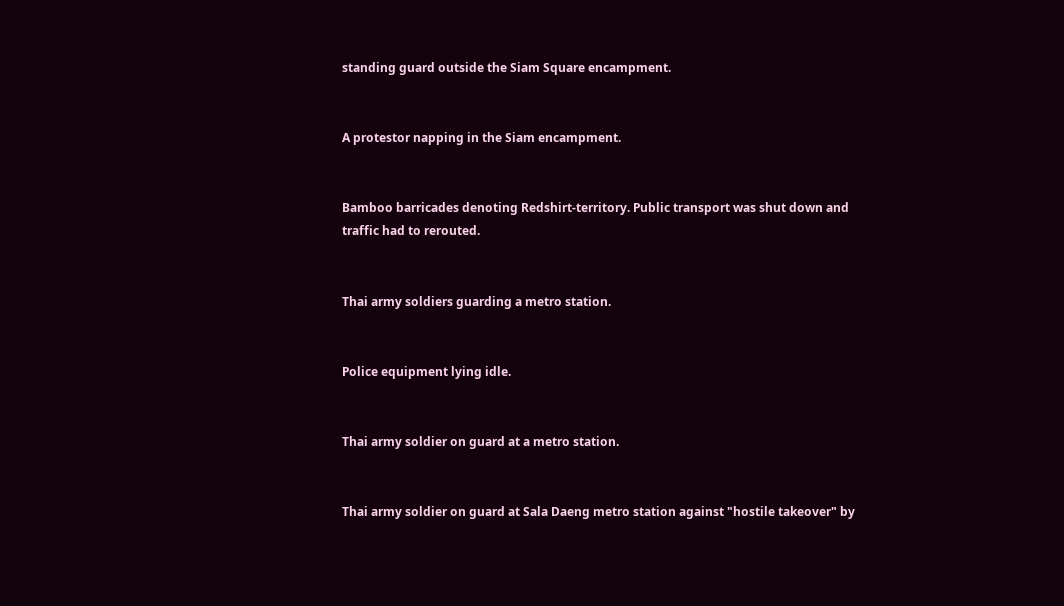standing guard outside the Siam Square encampment.


A protestor napping in the Siam encampment.


Bamboo barricades denoting Redshirt-territory. Public transport was shut down and traffic had to rerouted.


Thai army soldiers guarding a metro station.


Police equipment lying idle.


Thai army soldier on guard at a metro station.


Thai army soldier on guard at Sala Daeng metro station against "hostile takeover" by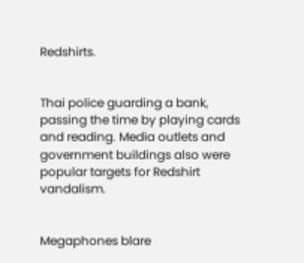Redshirts.


Thai police guarding a bank, passing the time by playing cards and reading. Media outlets and government buildings also were popular targets for Redshirt vandalism.


Megaphones blare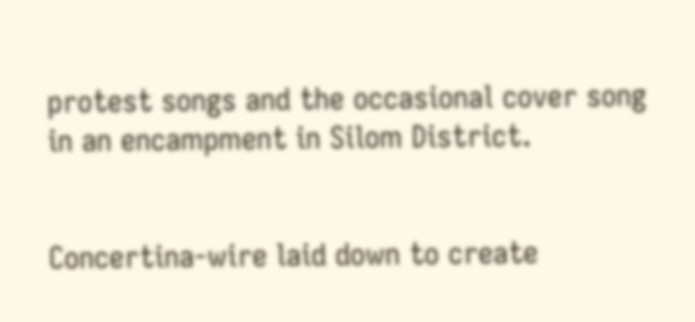protest songs and the occasional cover song in an encampment in Silom District.


Concertina-wire laid down to create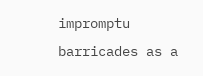impromptu barricades as a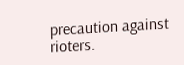precaution against rioters.